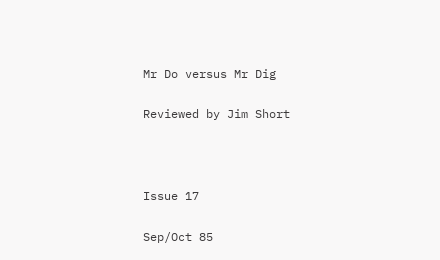Mr Do versus Mr Dig

Reviewed by Jim Short



Issue 17

Sep/Oct 85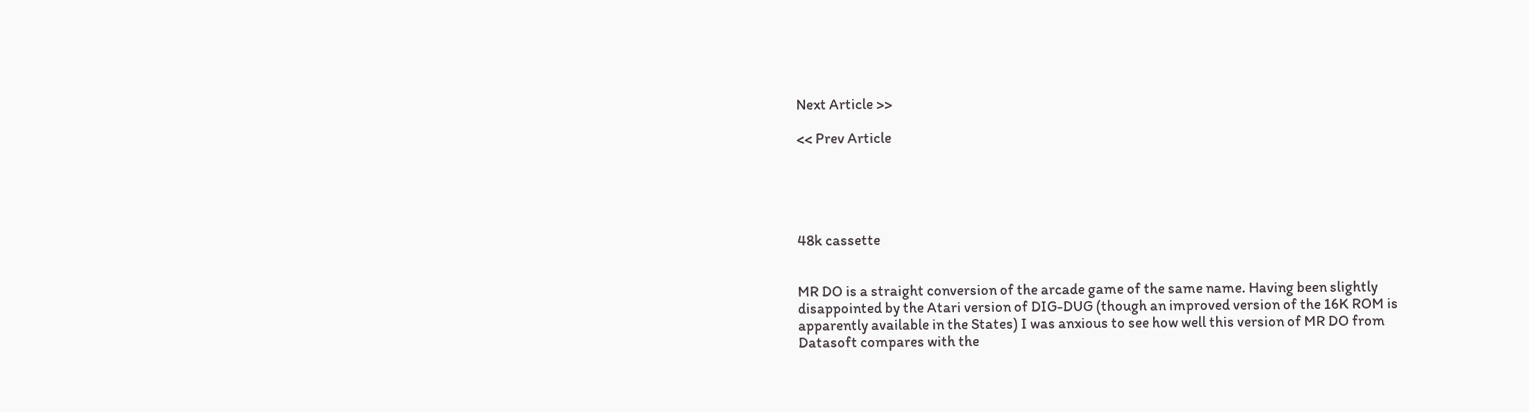Next Article >>

<< Prev Article





48k cassette


MR DO is a straight conversion of the arcade game of the same name. Having been slightly disappointed by the Atari version of DIG-DUG (though an improved version of the 16K ROM is apparently available in the States) I was anxious to see how well this version of MR DO from Datasoft compares with the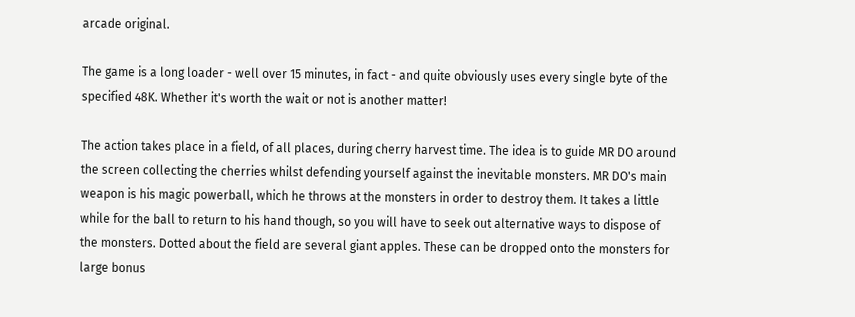arcade original.

The game is a long loader - well over 15 minutes, in fact - and quite obviously uses every single byte of the specified 48K. Whether it's worth the wait or not is another matter!

The action takes place in a field, of all places, during cherry harvest time. The idea is to guide MR DO around the screen collecting the cherries whilst defending yourself against the inevitable monsters. MR DO's main weapon is his magic powerball, which he throws at the monsters in order to destroy them. It takes a little while for the ball to return to his hand though, so you will have to seek out alternative ways to dispose of the monsters. Dotted about the field are several giant apples. These can be dropped onto the monsters for large bonus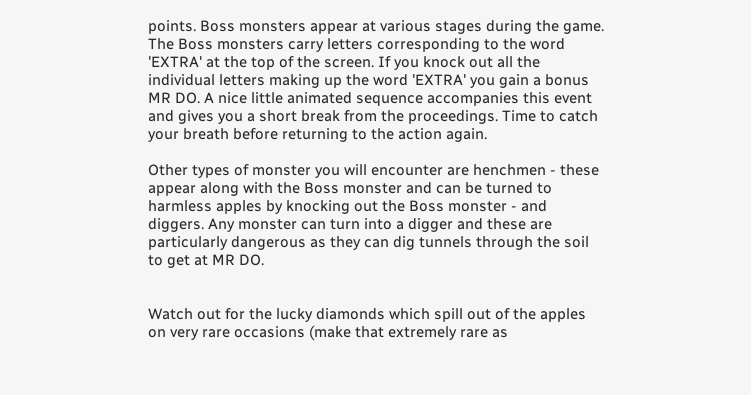points. Boss monsters appear at various stages during the game. The Boss monsters carry letters corresponding to the word 'EXTRA' at the top of the screen. If you knock out all the individual letters making up the word 'EXTRA' you gain a bonus MR DO. A nice little animated sequence accompanies this event and gives you a short break from the proceedings. Time to catch your breath before returning to the action again.

Other types of monster you will encounter are henchmen - these appear along with the Boss monster and can be turned to harmless apples by knocking out the Boss monster - and diggers. Any monster can turn into a digger and these are particularly dangerous as they can dig tunnels through the soil to get at MR DO.


Watch out for the lucky diamonds which spill out of the apples on very rare occasions (make that extremely rare as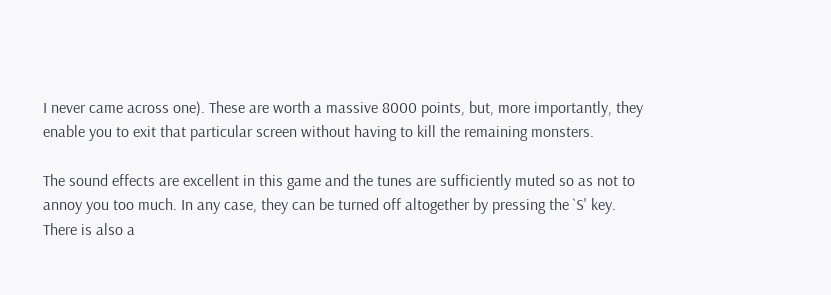I never came across one). These are worth a massive 8000 points, but, more importantly, they enable you to exit that particular screen without having to kill the remaining monsters.

The sound effects are excellent in this game and the tunes are sufficiently muted so as not to annoy you too much. In any case, they can be turned off altogether by pressing the `S' key. There is also a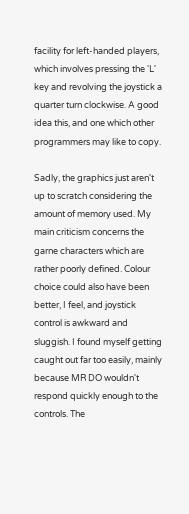facility for left-handed players, which involves pressing the 'L' key and revolving the joystick a quarter turn clockwise. A good idea this, and one which other programmers may like to copy.

Sadly, the graphics just aren't up to scratch considering the amount of memory used. My main criticism concerns the garne characters which are rather poorly defined. Colour choice could also have been better, I feel, and joystick control is awkward and sluggish. I found myself getting caught out far too easily, mainly because MR DO wouldn't respond quickly enough to the controls. The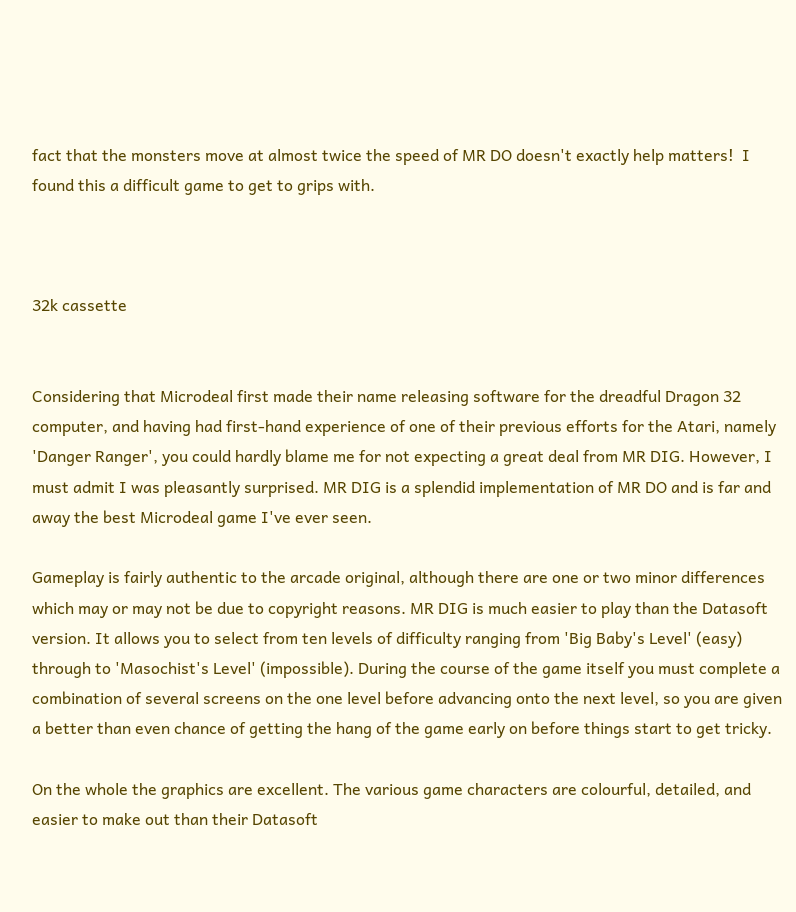fact that the monsters move at almost twice the speed of MR DO doesn't exactly help matters!  I found this a difficult game to get to grips with.



32k cassette


Considering that Microdeal first made their name releasing software for the dreadful Dragon 32 computer, and having had first-hand experience of one of their previous efforts for the Atari, namely 'Danger Ranger', you could hardly blame me for not expecting a great deal from MR DIG. However, I must admit I was pleasantly surprised. MR DIG is a splendid implementation of MR DO and is far and away the best Microdeal game I've ever seen.

Gameplay is fairly authentic to the arcade original, although there are one or two minor differences which may or may not be due to copyright reasons. MR DIG is much easier to play than the Datasoft version. It allows you to select from ten levels of difficulty ranging from 'Big Baby's Level' (easy) through to 'Masochist's Level' (impossible). During the course of the game itself you must complete a combination of several screens on the one level before advancing onto the next level, so you are given a better than even chance of getting the hang of the game early on before things start to get tricky.

On the whole the graphics are excellent. The various game characters are colourful, detailed, and easier to make out than their Datasoft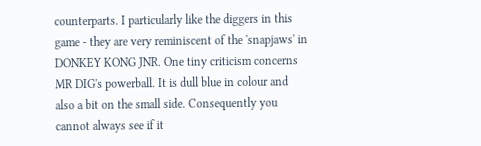counterparts. I particularly like the diggers in this game - they are very reminiscent of the 'snapjaws' in DONKEY KONG JNR. One tiny criticism concerns MR DIG's powerball. It is dull blue in colour and also a bit on the small side. Consequently you cannot always see if it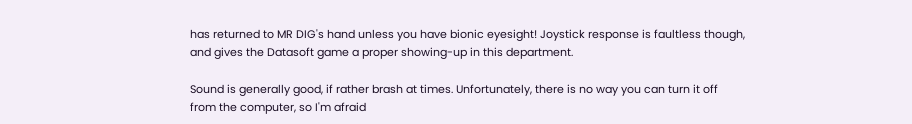has returned to MR DIG's hand unless you have bionic eyesight! Joystick response is faultless though, and gives the Datasoft game a proper showing-up in this department.

Sound is generally good, if rather brash at times. Unfortunately, there is no way you can turn it off from the computer, so I'm afraid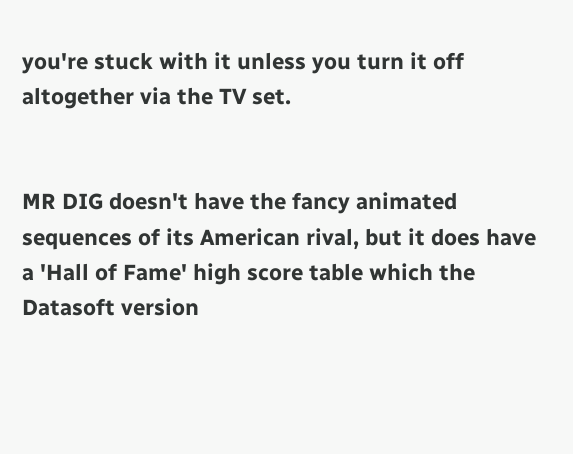you're stuck with it unless you turn it off altogether via the TV set.


MR DIG doesn't have the fancy animated sequences of its American rival, but it does have a 'Hall of Fame' high score table which the Datasoft version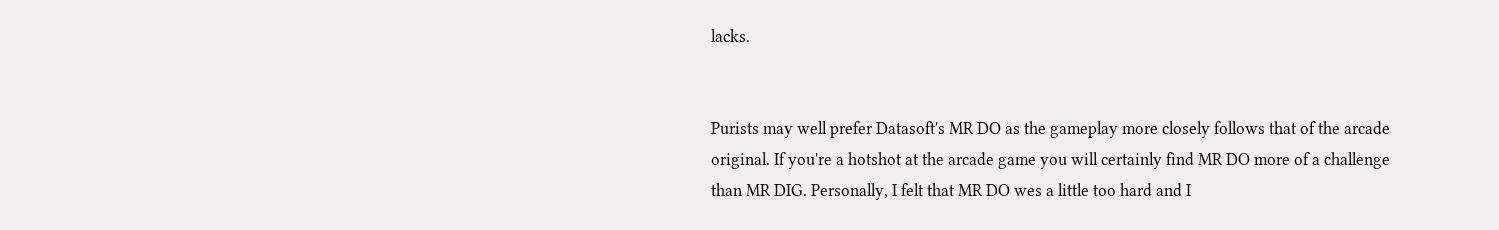lacks.


Purists may well prefer Datasoft's MR DO as the gameplay more closely follows that of the arcade original. If you're a hotshot at the arcade game you will certainly find MR DO more of a challenge than MR DIG. Personally, I felt that MR DO wes a little too hard and I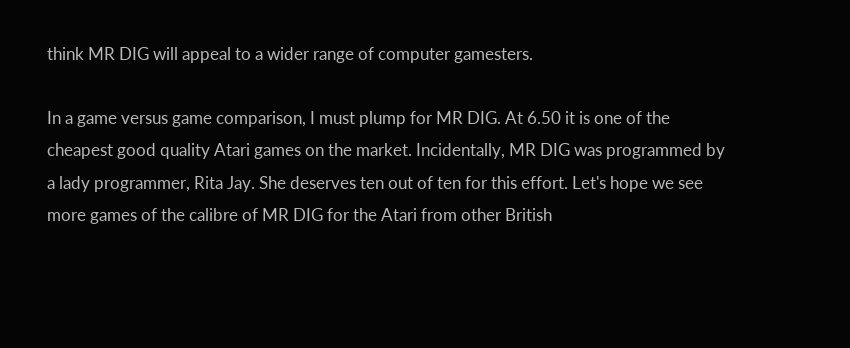think MR DIG will appeal to a wider range of computer gamesters.

In a game versus game comparison, I must plump for MR DIG. At 6.50 it is one of the cheapest good quality Atari games on the market. Incidentally, MR DIG was programmed by a lady programmer, Rita Jay. She deserves ten out of ten for this effort. Let's hope we see more games of the calibre of MR DIG for the Atari from other British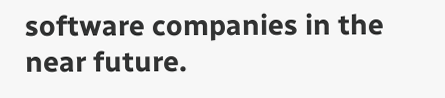software companies in the near future.